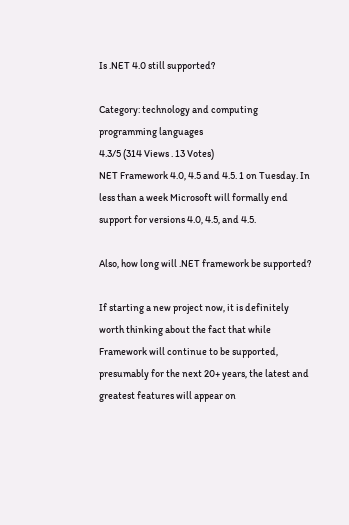Is .NET 4.0 still supported?

Category: technology and computing programming languages
4.3/5 (314 Views . 13 Votes)
NET Framework 4.0, 4.5 and 4.5. 1 on Tuesday. In less than a week Microsoft will formally end support for versions 4.0, 4.5, and 4.5.

Also, how long will .NET framework be supported?

If starting a new project now, it is definitely worth thinking about the fact that while Framework will continue to be supported, presumably for the next 20+ years, the latest and greatest features will appear on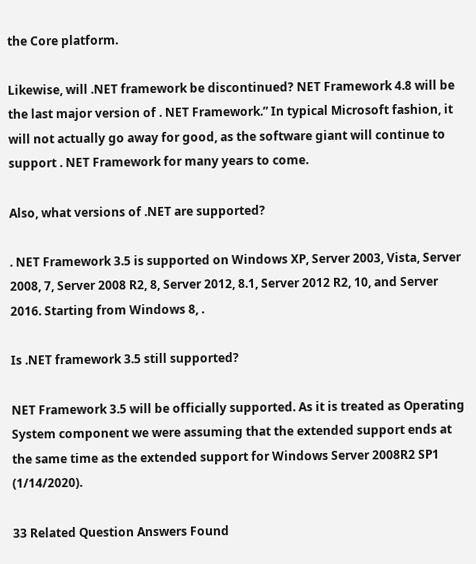the Core platform.

Likewise, will .NET framework be discontinued? NET Framework 4.8 will be the last major version of . NET Framework.” In typical Microsoft fashion, it will not actually go away for good, as the software giant will continue to support . NET Framework for many years to come.

Also, what versions of .NET are supported?

. NET Framework 3.5 is supported on Windows XP, Server 2003, Vista, Server 2008, 7, Server 2008 R2, 8, Server 2012, 8.1, Server 2012 R2, 10, and Server 2016. Starting from Windows 8, .

Is .NET framework 3.5 still supported?

NET Framework 3.5 will be officially supported. As it is treated as Operating System component we were assuming that the extended support ends at the same time as the extended support for Windows Server 2008R2 SP1 (1/14/2020).

33 Related Question Answers Found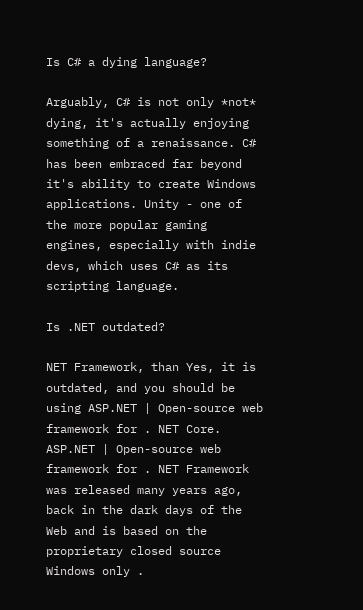Is C# a dying language?

Arguably, C# is not only *not* dying, it's actually enjoying something of a renaissance. C# has been embraced far beyond it's ability to create Windows applications. Unity - one of the more popular gaming engines, especially with indie devs, which uses C# as its scripting language.

Is .NET outdated?

NET Framework, than Yes, it is outdated, and you should be using ASP.NET | Open-source web framework for . NET Core. ASP.NET | Open-source web framework for . NET Framework was released many years ago, back in the dark days of the Web and is based on the proprietary closed source Windows only .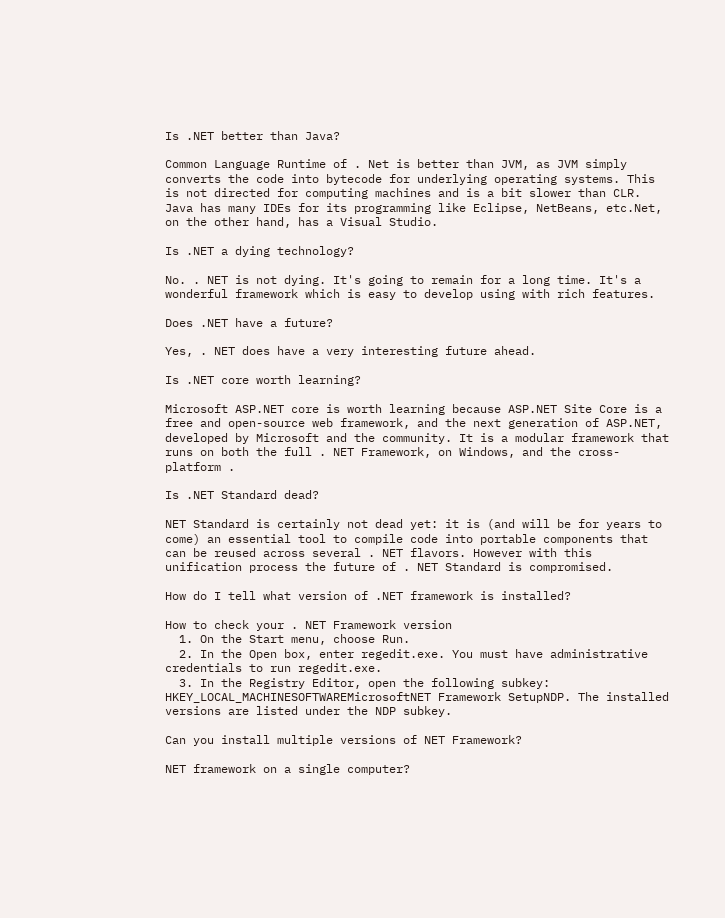Is .NET better than Java?

Common Language Runtime of . Net is better than JVM, as JVM simply converts the code into bytecode for underlying operating systems. This is not directed for computing machines and is a bit slower than CLR. Java has many IDEs for its programming like Eclipse, NetBeans, etc.Net, on the other hand, has a Visual Studio.

Is .NET a dying technology?

No. . NET is not dying. It's going to remain for a long time. It's a wonderful framework which is easy to develop using with rich features.

Does .NET have a future?

Yes, . NET does have a very interesting future ahead.

Is .NET core worth learning?

Microsoft ASP.NET core is worth learning because ASP.NET Site Core is a free and open-source web framework, and the next generation of ASP.NET, developed by Microsoft and the community. It is a modular framework that runs on both the full . NET Framework, on Windows, and the cross-platform .

Is .NET Standard dead?

NET Standard is certainly not dead yet: it is (and will be for years to come) an essential tool to compile code into portable components that can be reused across several . NET flavors. However with this unification process the future of . NET Standard is compromised.

How do I tell what version of .NET framework is installed?

How to check your . NET Framework version
  1. On the Start menu, choose Run.
  2. In the Open box, enter regedit.exe. You must have administrative credentials to run regedit.exe.
  3. In the Registry Editor, open the following subkey: HKEY_LOCAL_MACHINESOFTWAREMicrosoftNET Framework SetupNDP. The installed versions are listed under the NDP subkey.

Can you install multiple versions of NET Framework?

NET framework on a single computer?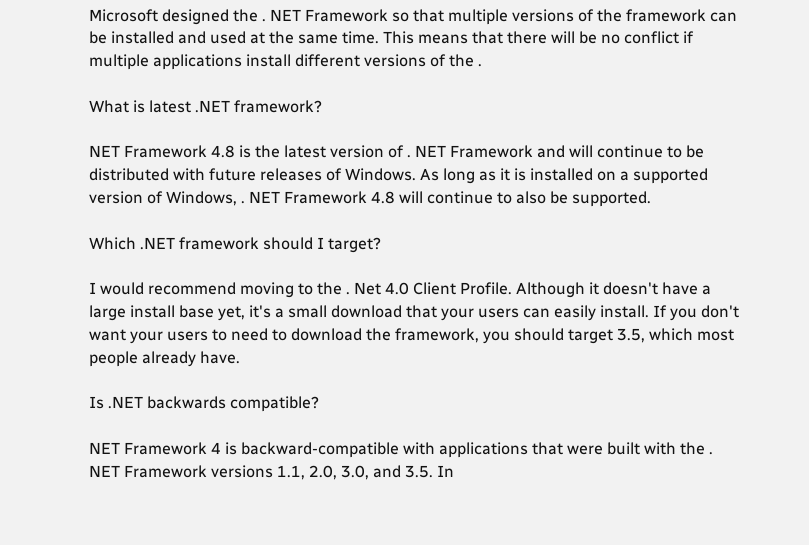Microsoft designed the . NET Framework so that multiple versions of the framework can be installed and used at the same time. This means that there will be no conflict if multiple applications install different versions of the .

What is latest .NET framework?

NET Framework 4.8 is the latest version of . NET Framework and will continue to be distributed with future releases of Windows. As long as it is installed on a supported version of Windows, . NET Framework 4.8 will continue to also be supported.

Which .NET framework should I target?

I would recommend moving to the . Net 4.0 Client Profile. Although it doesn't have a large install base yet, it's a small download that your users can easily install. If you don't want your users to need to download the framework, you should target 3.5, which most people already have.

Is .NET backwards compatible?

NET Framework 4 is backward-compatible with applications that were built with the . NET Framework versions 1.1, 2.0, 3.0, and 3.5. In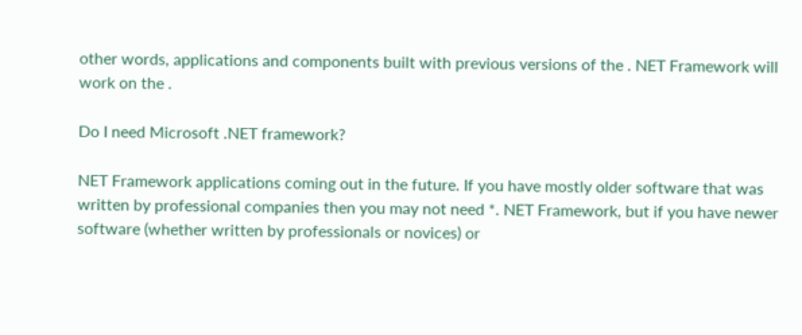other words, applications and components built with previous versions of the . NET Framework will work on the .

Do I need Microsoft .NET framework?

NET Framework applications coming out in the future. If you have mostly older software that was written by professional companies then you may not need *. NET Framework, but if you have newer software (whether written by professionals or novices) or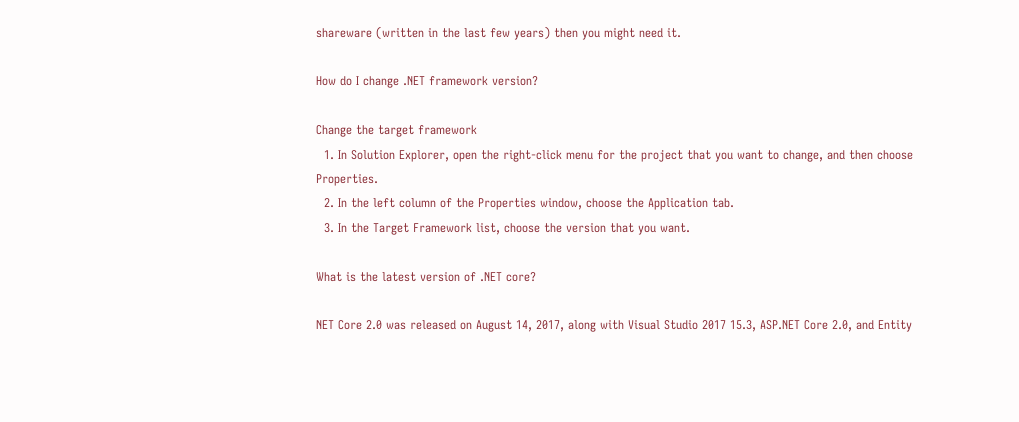shareware (written in the last few years) then you might need it.

How do I change .NET framework version?

Change the target framework
  1. In Solution Explorer, open the right-click menu for the project that you want to change, and then choose Properties.
  2. In the left column of the Properties window, choose the Application tab.
  3. In the Target Framework list, choose the version that you want.

What is the latest version of .NET core?

NET Core 2.0 was released on August 14, 2017, along with Visual Studio 2017 15.3, ASP.NET Core 2.0, and Entity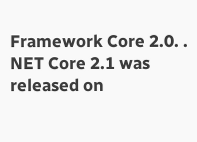Framework Core 2.0. . NET Core 2.1 was released on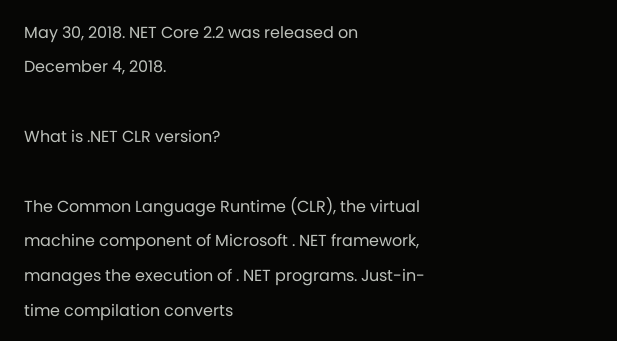May 30, 2018. NET Core 2.2 was released on December 4, 2018.

What is .NET CLR version?

The Common Language Runtime (CLR), the virtual machine component of Microsoft . NET framework, manages the execution of . NET programs. Just-in-time compilation converts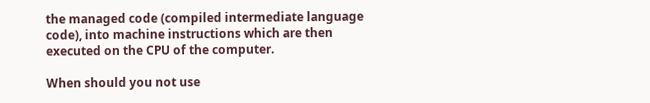the managed code (compiled intermediate language code), into machine instructions which are then executed on the CPU of the computer.

When should you not use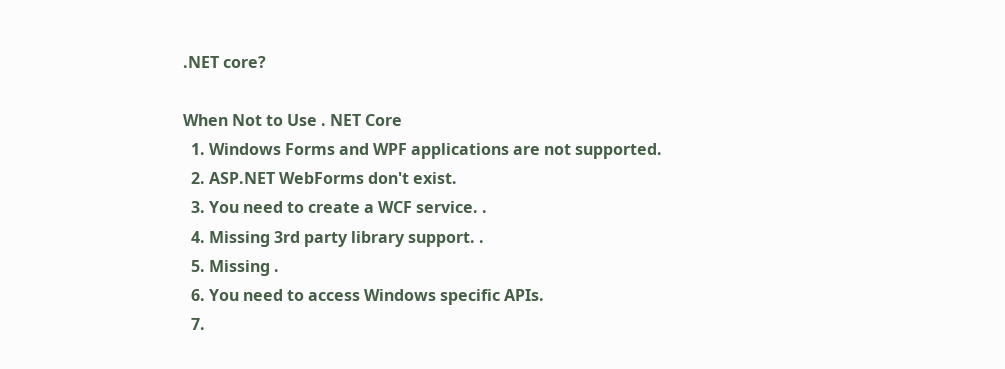.NET core?

When Not to Use . NET Core
  1. Windows Forms and WPF applications are not supported.
  2. ASP.NET WebForms don't exist.
  3. You need to create a WCF service. .
  4. Missing 3rd party library support. .
  5. Missing .
  6. You need to access Windows specific APIs.
  7.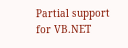Partial support for VB.NET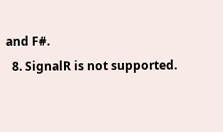and F#.
  8. SignalR is not supported.